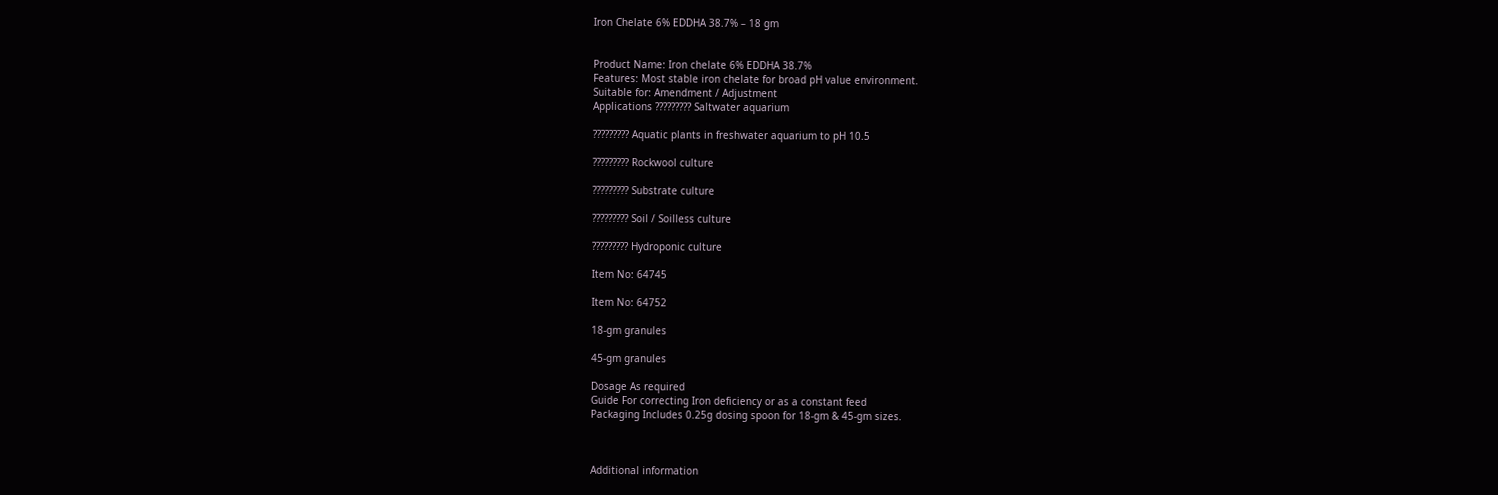Iron Chelate 6% EDDHA 38.7% – 18 gm


Product Name: Iron chelate 6% EDDHA 38.7%
Features: Most stable iron chelate for broad pH value environment.
Suitable for: Amendment / Adjustment
Applications ????????? Saltwater aquarium

????????? Aquatic plants in freshwater aquarium to pH 10.5

????????? Rockwool culture

????????? Substrate culture

????????? Soil / Soilless culture

????????? Hydroponic culture

Item No: 64745

Item No: 64752

18-gm granules

45-gm granules

Dosage As required
Guide For correcting Iron deficiency or as a constant feed
Packaging Includes 0.25g dosing spoon for 18-gm & 45-gm sizes.



Additional information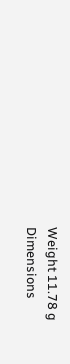Weight 11.78 g
Dimensions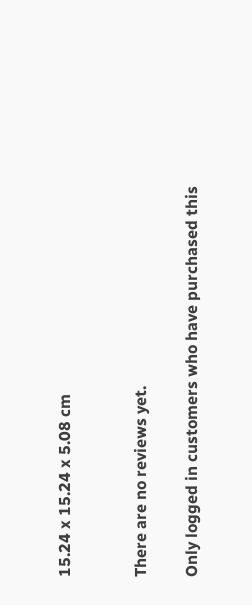15.24 x 15.24 x 5.08 cm


There are no reviews yet.

Only logged in customers who have purchased this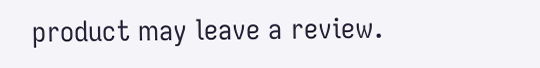product may leave a review.